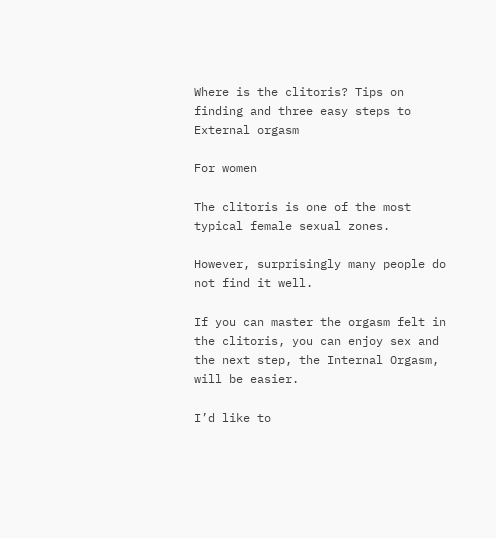Where is the clitoris? Tips on finding and three easy steps to External orgasm

For women

The clitoris is one of the most typical female sexual zones.

However, surprisingly many people do not find it well.

If you can master the orgasm felt in the clitoris, you can enjoy sex and the next step, the Internal Orgasm, will be easier.

I’d like to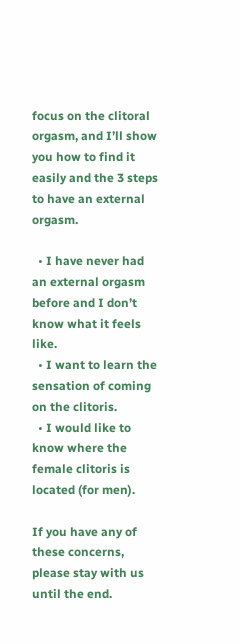focus on the clitoral orgasm, and I’ll show you how to find it easily and the 3 steps to have an external orgasm.

  • I have never had an external orgasm before and I don’t know what it feels like.
  • I want to learn the sensation of coming on the clitoris.
  • I would like to know where the female clitoris is located (for men).

If you have any of these concerns, please stay with us until the end.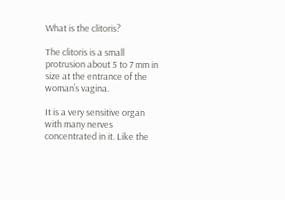What is the clitoris?

The clitoris is a small protrusion about 5 to 7 mm in size at the entrance of the woman’s vagina.

It is a very sensitive organ with many nerves concentrated in it. Like the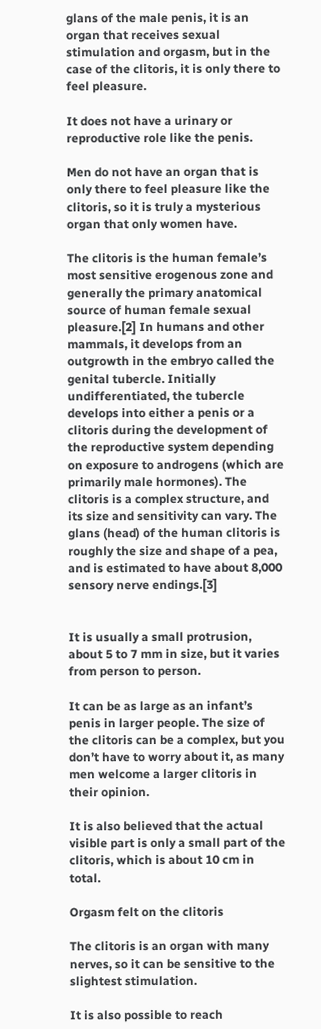glans of the male penis, it is an organ that receives sexual stimulation and orgasm, but in the case of the clitoris, it is only there to feel pleasure.

It does not have a urinary or reproductive role like the penis.

Men do not have an organ that is only there to feel pleasure like the clitoris, so it is truly a mysterious organ that only women have.

The clitoris is the human female’s most sensitive erogenous zone and generally the primary anatomical source of human female sexual pleasure.[2] In humans and other mammals, it develops from an outgrowth in the embryo called the genital tubercle. Initially undifferentiated, the tubercle develops into either a penis or a clitoris during the development of the reproductive system depending on exposure to androgens (which are primarily male hormones). The clitoris is a complex structure, and its size and sensitivity can vary. The glans (head) of the human clitoris is roughly the size and shape of a pea, and is estimated to have about 8,000 sensory nerve endings.[3]


It is usually a small protrusion, about 5 to 7 mm in size, but it varies from person to person.

It can be as large as an infant’s penis in larger people. The size of the clitoris can be a complex, but you don’t have to worry about it, as many men welcome a larger clitoris in their opinion.

It is also believed that the actual visible part is only a small part of the clitoris, which is about 10 cm in total.

Orgasm felt on the clitoris

The clitoris is an organ with many nerves, so it can be sensitive to the slightest stimulation.

It is also possible to reach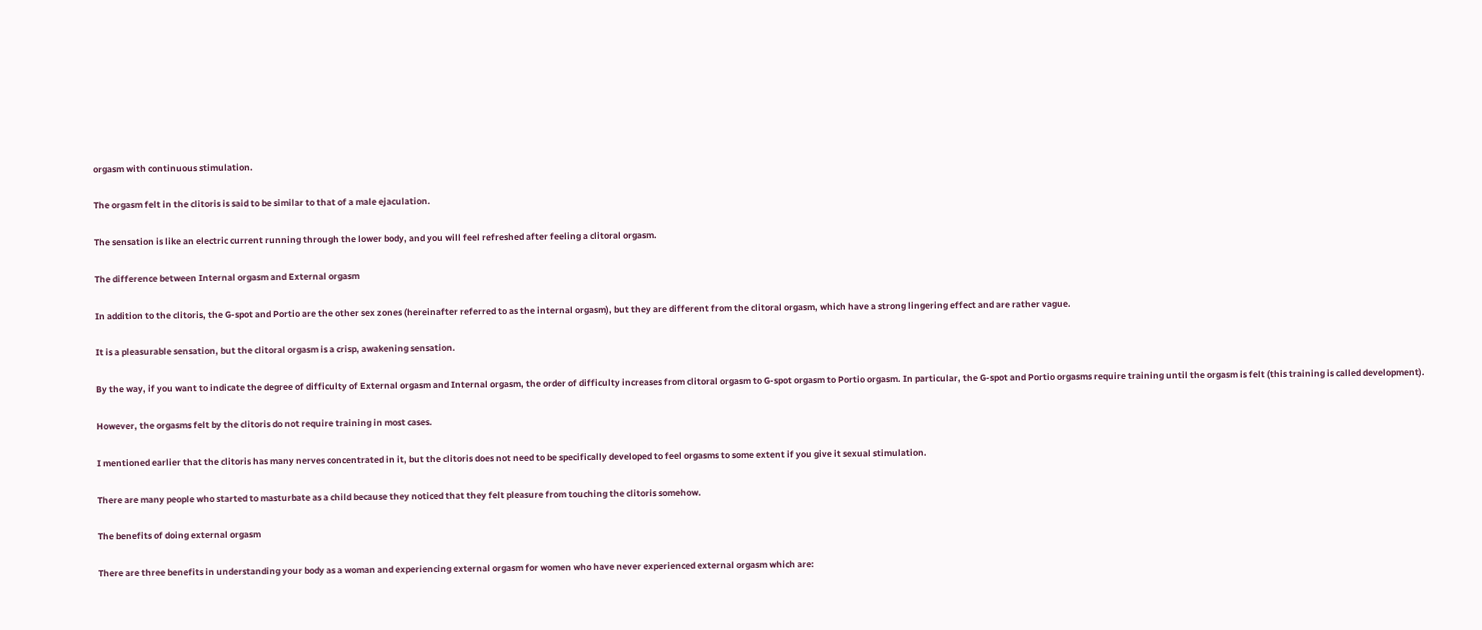orgasm with continuous stimulation.

The orgasm felt in the clitoris is said to be similar to that of a male ejaculation.

The sensation is like an electric current running through the lower body, and you will feel refreshed after feeling a clitoral orgasm.

The difference between Internal orgasm and External orgasm

In addition to the clitoris, the G-spot and Portio are the other sex zones (hereinafter referred to as the internal orgasm), but they are different from the clitoral orgasm, which have a strong lingering effect and are rather vague.

It is a pleasurable sensation, but the clitoral orgasm is a crisp, awakening sensation.

By the way, if you want to indicate the degree of difficulty of External orgasm and Internal orgasm, the order of difficulty increases from clitoral orgasm to G-spot orgasm to Portio orgasm. In particular, the G-spot and Portio orgasms require training until the orgasm is felt (this training is called development).

However, the orgasms felt by the clitoris do not require training in most cases.

I mentioned earlier that the clitoris has many nerves concentrated in it, but the clitoris does not need to be specifically developed to feel orgasms to some extent if you give it sexual stimulation.

There are many people who started to masturbate as a child because they noticed that they felt pleasure from touching the clitoris somehow.

The benefits of doing external orgasm

There are three benefits in understanding your body as a woman and experiencing external orgasm for women who have never experienced external orgasm which are: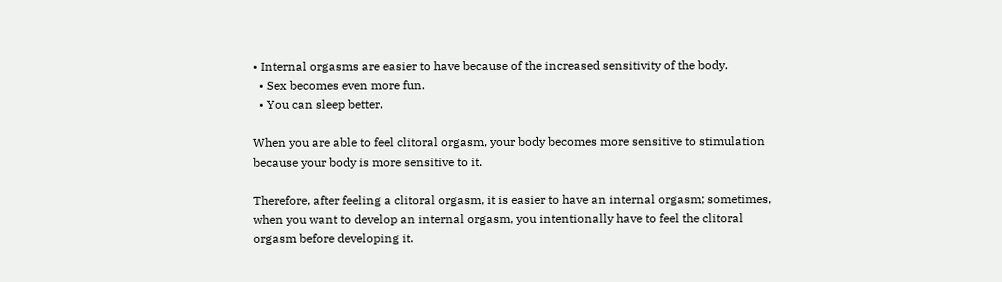• Internal orgasms are easier to have because of the increased sensitivity of the body.
  • Sex becomes even more fun.
  • You can sleep better.

When you are able to feel clitoral orgasm, your body becomes more sensitive to stimulation because your body is more sensitive to it.

Therefore, after feeling a clitoral orgasm, it is easier to have an internal orgasm; sometimes, when you want to develop an internal orgasm, you intentionally have to feel the clitoral orgasm before developing it.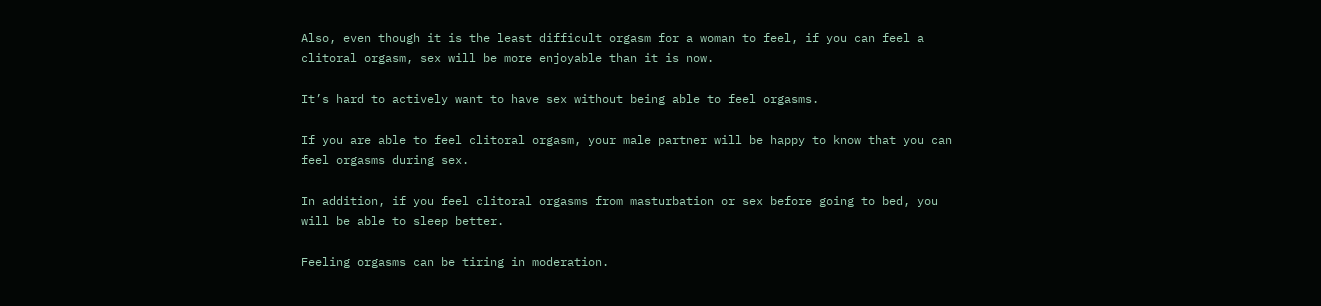Also, even though it is the least difficult orgasm for a woman to feel, if you can feel a clitoral orgasm, sex will be more enjoyable than it is now.

It’s hard to actively want to have sex without being able to feel orgasms.

If you are able to feel clitoral orgasm, your male partner will be happy to know that you can feel orgasms during sex.

In addition, if you feel clitoral orgasms from masturbation or sex before going to bed, you will be able to sleep better.

Feeling orgasms can be tiring in moderation.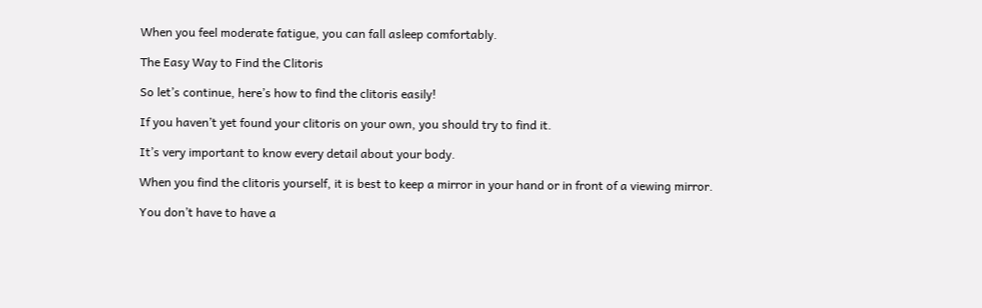When you feel moderate fatigue, you can fall asleep comfortably.

The Easy Way to Find the Clitoris

So let’s continue, here’s how to find the clitoris easily!

If you haven’t yet found your clitoris on your own, you should try to find it.

It’s very important to know every detail about your body.

When you find the clitoris yourself, it is best to keep a mirror in your hand or in front of a viewing mirror.

You don’t have to have a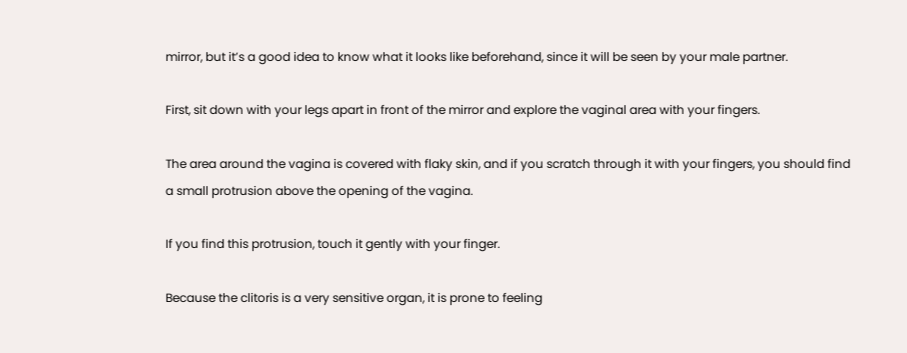mirror, but it’s a good idea to know what it looks like beforehand, since it will be seen by your male partner.

First, sit down with your legs apart in front of the mirror and explore the vaginal area with your fingers.

The area around the vagina is covered with flaky skin, and if you scratch through it with your fingers, you should find a small protrusion above the opening of the vagina.

If you find this protrusion, touch it gently with your finger.

Because the clitoris is a very sensitive organ, it is prone to feeling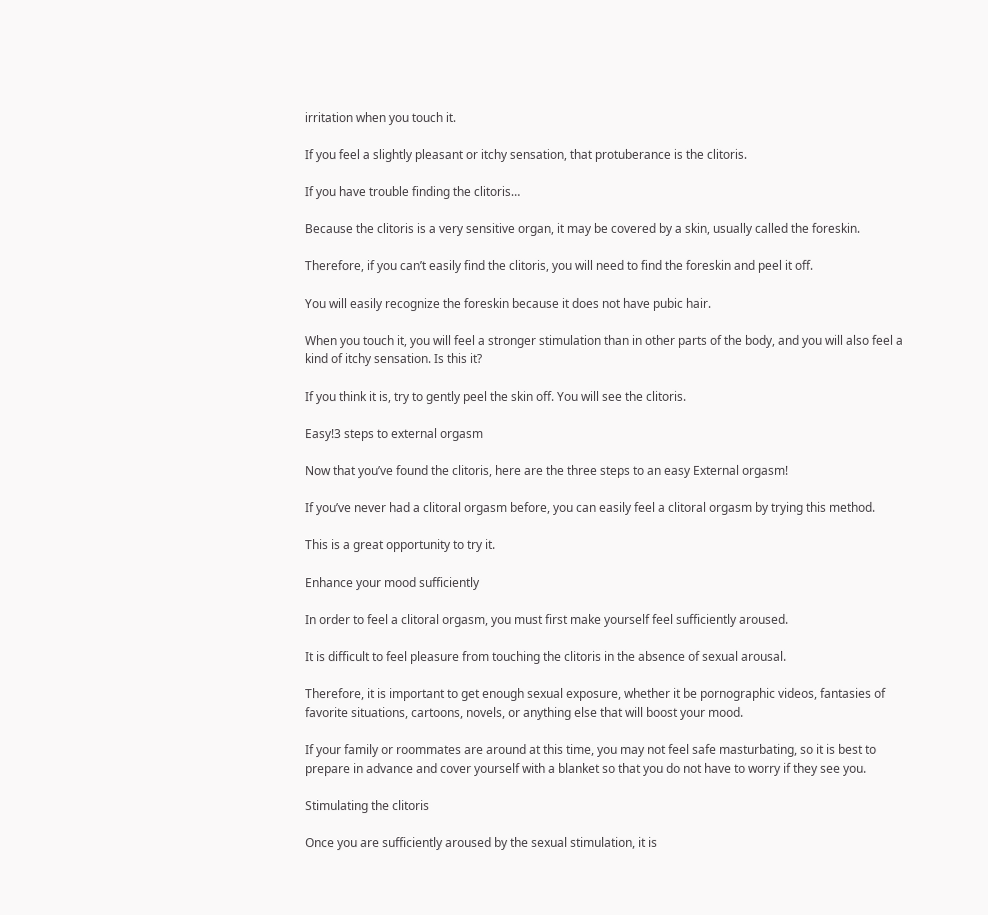irritation when you touch it.

If you feel a slightly pleasant or itchy sensation, that protuberance is the clitoris.

If you have trouble finding the clitoris…

Because the clitoris is a very sensitive organ, it may be covered by a skin, usually called the foreskin.

Therefore, if you can’t easily find the clitoris, you will need to find the foreskin and peel it off.

You will easily recognize the foreskin because it does not have pubic hair.

When you touch it, you will feel a stronger stimulation than in other parts of the body, and you will also feel a kind of itchy sensation. Is this it?

If you think it is, try to gently peel the skin off. You will see the clitoris.

Easy!3 steps to external orgasm

Now that you’ve found the clitoris, here are the three steps to an easy External orgasm!

If you’ve never had a clitoral orgasm before, you can easily feel a clitoral orgasm by trying this method.

This is a great opportunity to try it.

Enhance your mood sufficiently

In order to feel a clitoral orgasm, you must first make yourself feel sufficiently aroused.

It is difficult to feel pleasure from touching the clitoris in the absence of sexual arousal.

Therefore, it is important to get enough sexual exposure, whether it be pornographic videos, fantasies of favorite situations, cartoons, novels, or anything else that will boost your mood.

If your family or roommates are around at this time, you may not feel safe masturbating, so it is best to prepare in advance and cover yourself with a blanket so that you do not have to worry if they see you.

Stimulating the clitoris

Once you are sufficiently aroused by the sexual stimulation, it is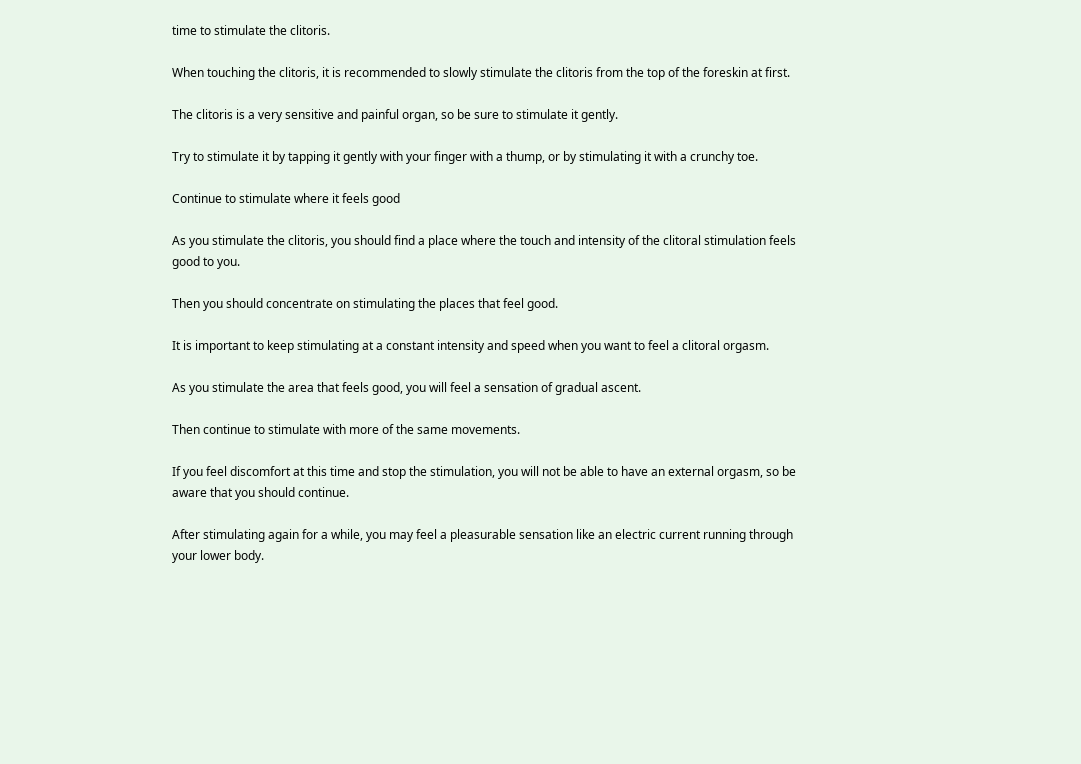time to stimulate the clitoris.

When touching the clitoris, it is recommended to slowly stimulate the clitoris from the top of the foreskin at first.

The clitoris is a very sensitive and painful organ, so be sure to stimulate it gently.

Try to stimulate it by tapping it gently with your finger with a thump, or by stimulating it with a crunchy toe.

Continue to stimulate where it feels good

As you stimulate the clitoris, you should find a place where the touch and intensity of the clitoral stimulation feels good to you.

Then you should concentrate on stimulating the places that feel good.

It is important to keep stimulating at a constant intensity and speed when you want to feel a clitoral orgasm.

As you stimulate the area that feels good, you will feel a sensation of gradual ascent.

Then continue to stimulate with more of the same movements.

If you feel discomfort at this time and stop the stimulation, you will not be able to have an external orgasm, so be aware that you should continue.

After stimulating again for a while, you may feel a pleasurable sensation like an electric current running through your lower body.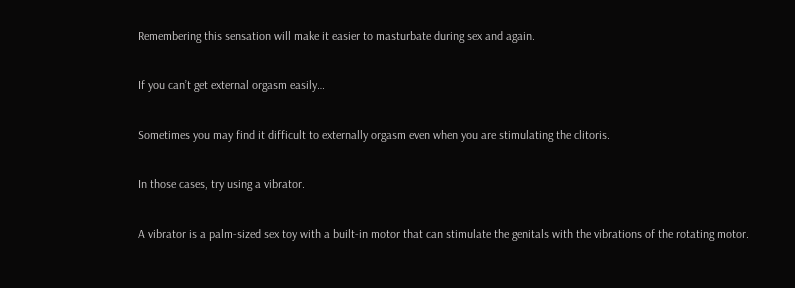Remembering this sensation will make it easier to masturbate during sex and again.

If you can’t get external orgasm easily…

Sometimes you may find it difficult to externally orgasm even when you are stimulating the clitoris.

In those cases, try using a vibrator.

A vibrator is a palm-sized sex toy with a built-in motor that can stimulate the genitals with the vibrations of the rotating motor.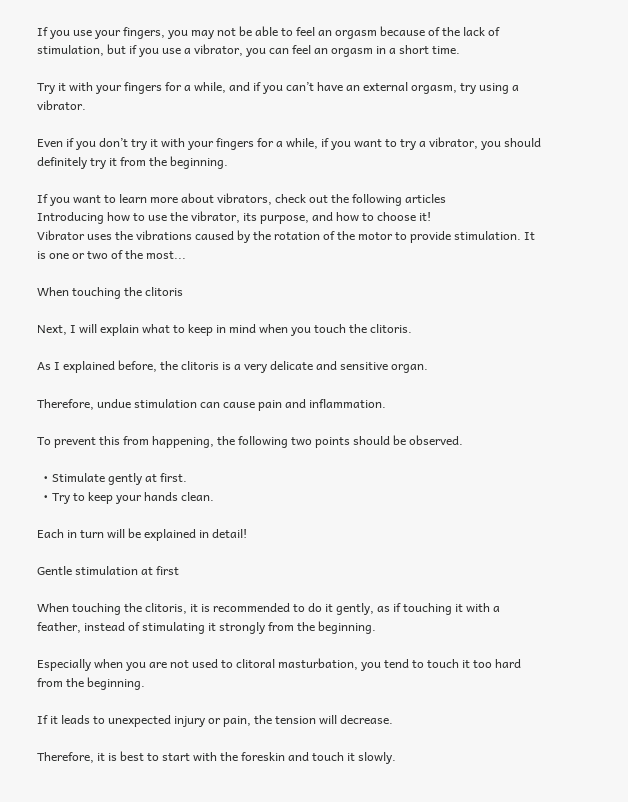If you use your fingers, you may not be able to feel an orgasm because of the lack of stimulation, but if you use a vibrator, you can feel an orgasm in a short time.

Try it with your fingers for a while, and if you can’t have an external orgasm, try using a vibrator.

Even if you don’t try it with your fingers for a while, if you want to try a vibrator, you should definitely try it from the beginning.

If you want to learn more about vibrators, check out the following articles
Introducing how to use the vibrator, its purpose, and how to choose it!
Vibrator uses the vibrations caused by the rotation of the motor to provide stimulation. It is one or two of the most...

When touching the clitoris

Next, I will explain what to keep in mind when you touch the clitoris.

As I explained before, the clitoris is a very delicate and sensitive organ.

Therefore, undue stimulation can cause pain and inflammation.

To prevent this from happening, the following two points should be observed.

  • Stimulate gently at first.
  • Try to keep your hands clean.

Each in turn will be explained in detail!

Gentle stimulation at first

When touching the clitoris, it is recommended to do it gently, as if touching it with a feather, instead of stimulating it strongly from the beginning.

Especially when you are not used to clitoral masturbation, you tend to touch it too hard from the beginning.

If it leads to unexpected injury or pain, the tension will decrease.

Therefore, it is best to start with the foreskin and touch it slowly.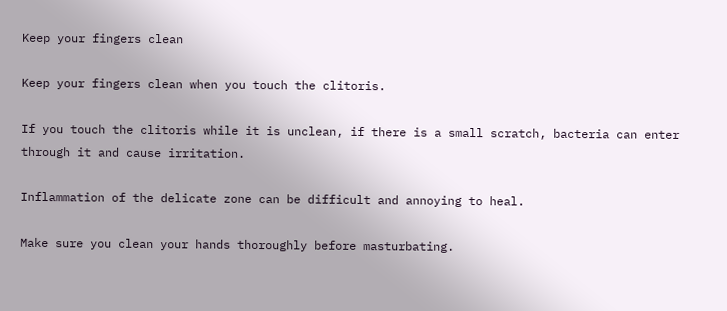Keep your fingers clean

Keep your fingers clean when you touch the clitoris.

If you touch the clitoris while it is unclean, if there is a small scratch, bacteria can enter through it and cause irritation.

Inflammation of the delicate zone can be difficult and annoying to heal.

Make sure you clean your hands thoroughly before masturbating.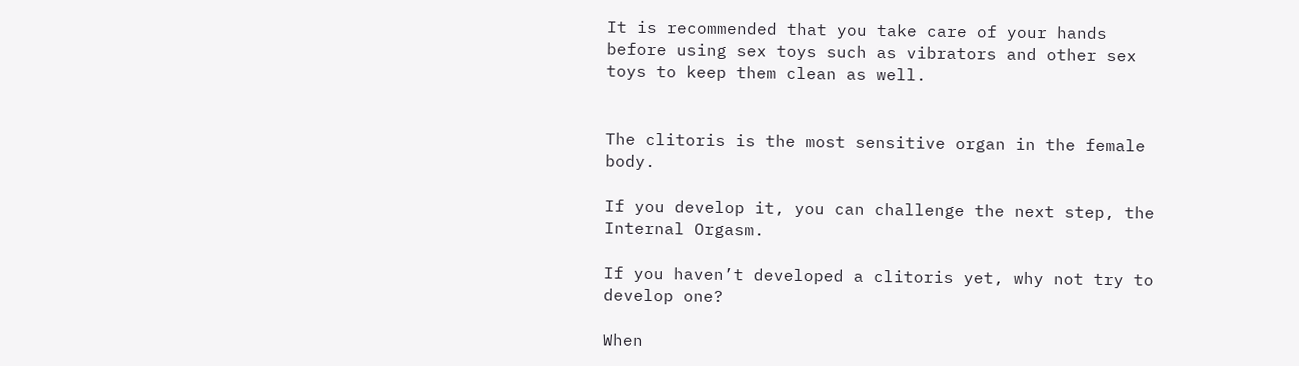It is recommended that you take care of your hands before using sex toys such as vibrators and other sex toys to keep them clean as well.


The clitoris is the most sensitive organ in the female body.

If you develop it, you can challenge the next step, the Internal Orgasm.

If you haven’t developed a clitoris yet, why not try to develop one?

When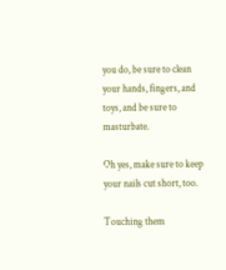you do, be sure to clean your hands, fingers, and toys, and be sure to masturbate.

Oh yes, make sure to keep your nails cut short, too.

Touching them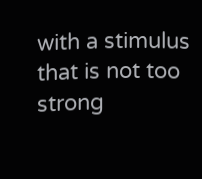with a stimulus that is not too strong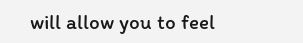will allow you to feel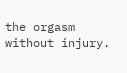the orgasm without injury.